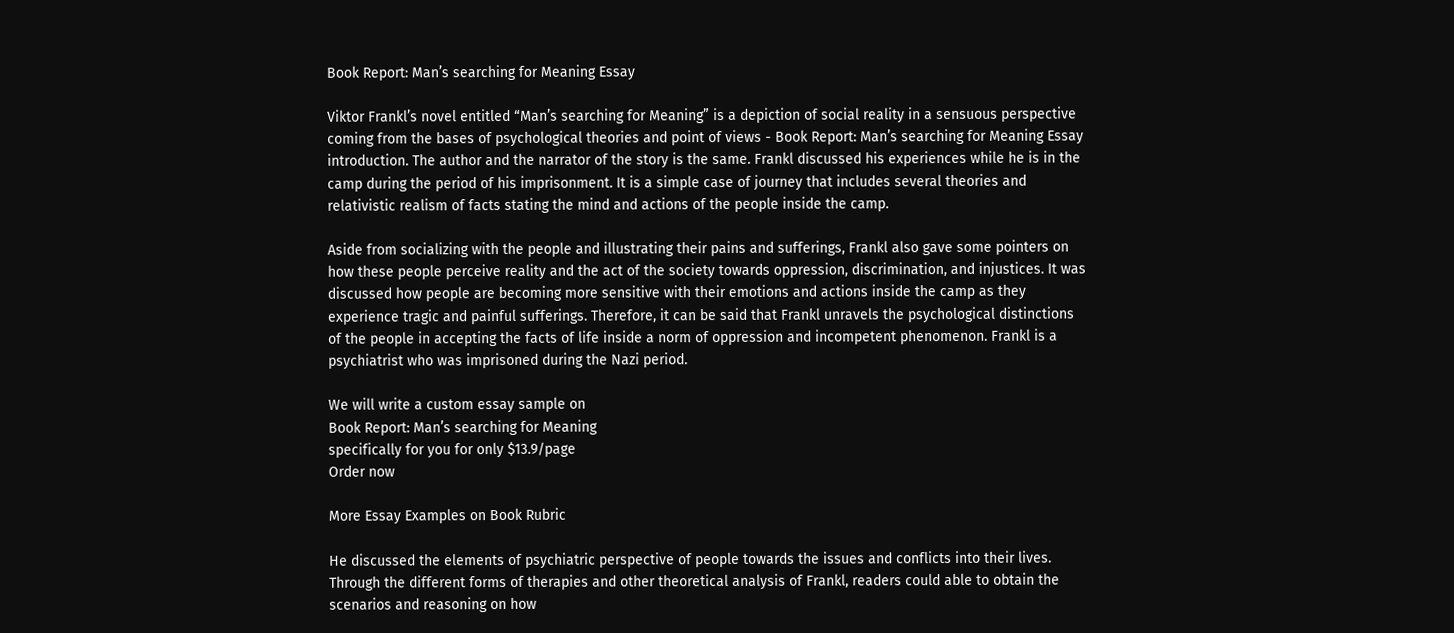Book Report: Man’s searching for Meaning Essay

Viktor Frankl’s novel entitled “Man’s searching for Meaning” is a depiction of social reality in a sensuous perspective coming from the bases of psychological theories and point of views - Book Report: Man’s searching for Meaning Essay introduction. The author and the narrator of the story is the same. Frankl discussed his experiences while he is in the camp during the period of his imprisonment. It is a simple case of journey that includes several theories and relativistic realism of facts stating the mind and actions of the people inside the camp.

Aside from socializing with the people and illustrating their pains and sufferings, Frankl also gave some pointers on how these people perceive reality and the act of the society towards oppression, discrimination, and injustices. It was discussed how people are becoming more sensitive with their emotions and actions inside the camp as they experience tragic and painful sufferings. Therefore, it can be said that Frankl unravels the psychological distinctions of the people in accepting the facts of life inside a norm of oppression and incompetent phenomenon. Frankl is a psychiatrist who was imprisoned during the Nazi period.

We will write a custom essay sample on
Book Report: Man’s searching for Meaning
specifically for you for only $13.9/page
Order now

More Essay Examples on Book Rubric

He discussed the elements of psychiatric perspective of people towards the issues and conflicts into their lives. Through the different forms of therapies and other theoretical analysis of Frankl, readers could able to obtain the scenarios and reasoning on how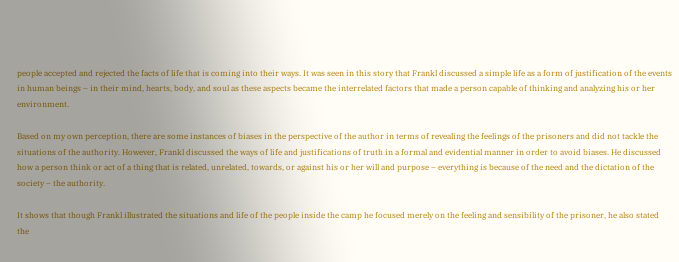people accepted and rejected the facts of life that is coming into their ways. It was seen in this story that Frankl discussed a simple life as a form of justification of the events in human beings – in their mind, hearts, body, and soul as these aspects became the interrelated factors that made a person capable of thinking and analyzing his or her environment.

Based on my own perception, there are some instances of biases in the perspective of the author in terms of revealing the feelings of the prisoners and did not tackle the situations of the authority. However, Frankl discussed the ways of life and justifications of truth in a formal and evidential manner in order to avoid biases. He discussed how a person think or act of a thing that is related, unrelated, towards, or against his or her will and purpose – everything is because of the need and the dictation of the society – the authority.

It shows that though Frankl illustrated the situations and life of the people inside the camp he focused merely on the feeling and sensibility of the prisoner, he also stated the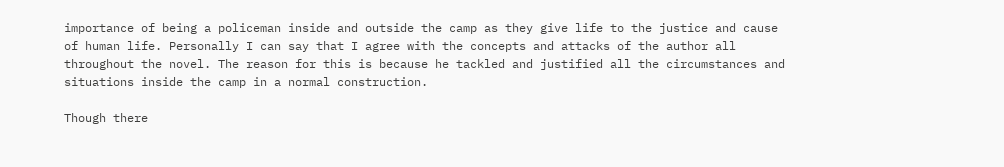importance of being a policeman inside and outside the camp as they give life to the justice and cause of human life. Personally I can say that I agree with the concepts and attacks of the author all throughout the novel. The reason for this is because he tackled and justified all the circumstances and situations inside the camp in a normal construction.

Though there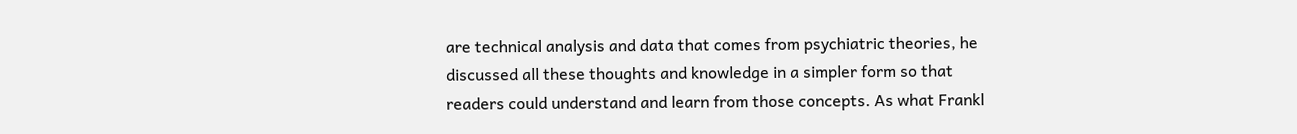are technical analysis and data that comes from psychiatric theories, he discussed all these thoughts and knowledge in a simpler form so that readers could understand and learn from those concepts. As what Frankl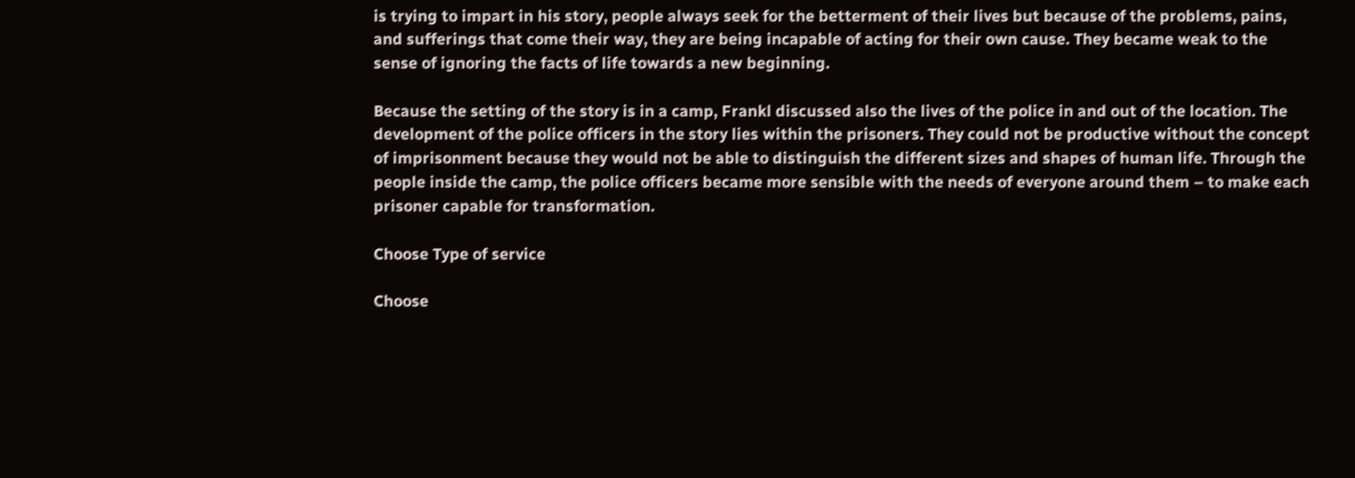is trying to impart in his story, people always seek for the betterment of their lives but because of the problems, pains, and sufferings that come their way, they are being incapable of acting for their own cause. They became weak to the sense of ignoring the facts of life towards a new beginning.

Because the setting of the story is in a camp, Frankl discussed also the lives of the police in and out of the location. The development of the police officers in the story lies within the prisoners. They could not be productive without the concept of imprisonment because they would not be able to distinguish the different sizes and shapes of human life. Through the people inside the camp, the police officers became more sensible with the needs of everyone around them – to make each prisoner capable for transformation.

Choose Type of service

Choose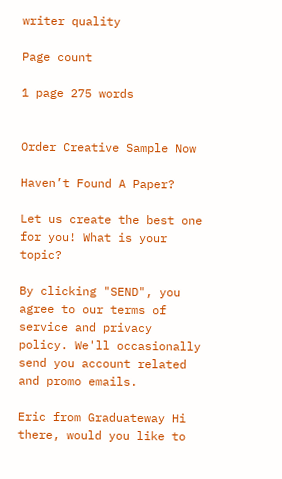writer quality

Page count

1 page 275 words


Order Creative Sample Now

Haven’t Found A Paper?

Let us create the best one for you! What is your topic?

By clicking "SEND", you agree to our terms of service and privacy policy. We'll occasionally send you account related and promo emails.

Eric from Graduateway Hi there, would you like to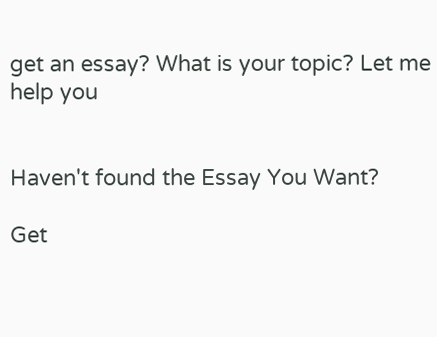get an essay? What is your topic? Let me help you


Haven't found the Essay You Want?

Get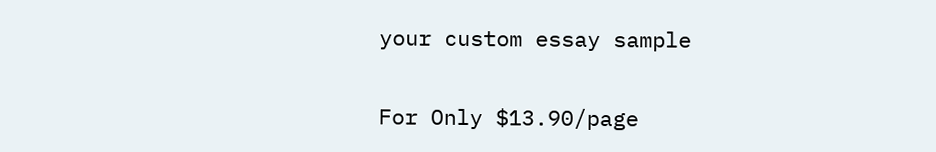your custom essay sample

For Only $13.90/page